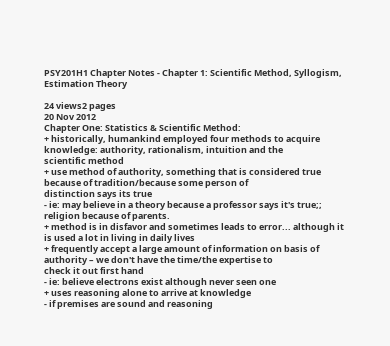PSY201H1 Chapter Notes - Chapter 1: Scientific Method, Syllogism, Estimation Theory

24 views2 pages
20 Nov 2012
Chapter One: Statistics & Scientific Method:
+ historically, humankind employed four methods to acquire knowledge: authority, rationalism, intuition and the
scientific method
+ use method of authority, something that is considered true because of tradition/because some person of
distinction says its true
- ie: may believe in a theory because a professor says it's true;; religion because of parents.
+ method is in disfavor and sometimes leads to error... although it is used a lot in living in daily lives
+ frequently accept a large amount of information on basis of authority – we don't have the time/the expertise to
check it out first hand
- ie: believe electrons exist although never seen one
+ uses reasoning alone to arrive at knowledge
- if premises are sound and reasoning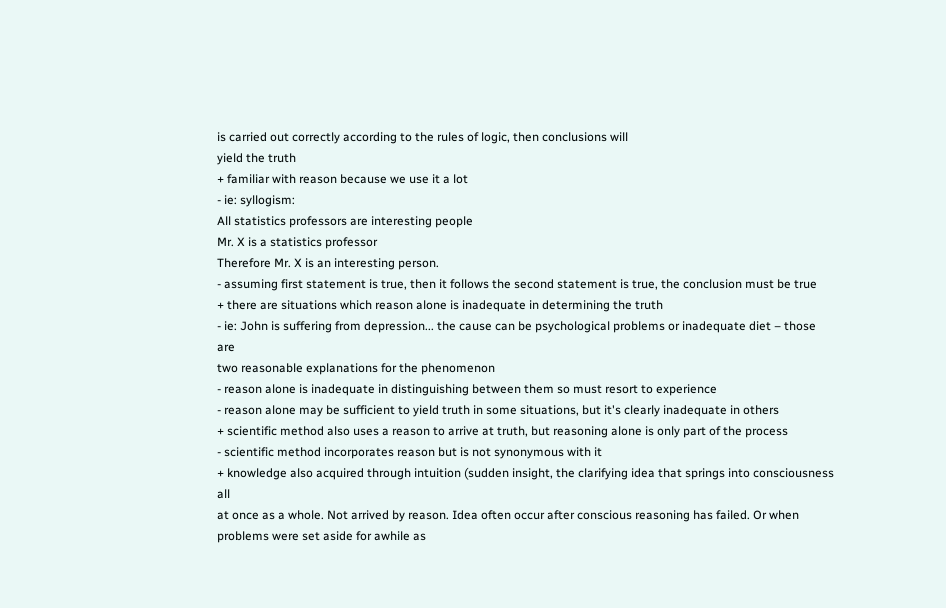is carried out correctly according to the rules of logic, then conclusions will
yield the truth
+ familiar with reason because we use it a lot
- ie: syllogism:
All statistics professors are interesting people
Mr. X is a statistics professor
Therefore Mr. X is an interesting person.
- assuming first statement is true, then it follows the second statement is true, the conclusion must be true
+ there are situations which reason alone is inadequate in determining the truth
- ie: John is suffering from depression... the cause can be psychological problems or inadequate diet – those are
two reasonable explanations for the phenomenon
- reason alone is inadequate in distinguishing between them so must resort to experience
- reason alone may be sufficient to yield truth in some situations, but it's clearly inadequate in others
+ scientific method also uses a reason to arrive at truth, but reasoning alone is only part of the process
- scientific method incorporates reason but is not synonymous with it
+ knowledge also acquired through intuition (sudden insight, the clarifying idea that springs into consciousness all
at once as a whole. Not arrived by reason. Idea often occur after conscious reasoning has failed. Or when
problems were set aside for awhile as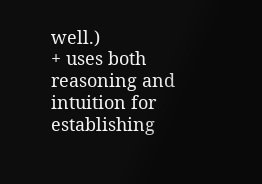well.)
+ uses both reasoning and intuition for establishing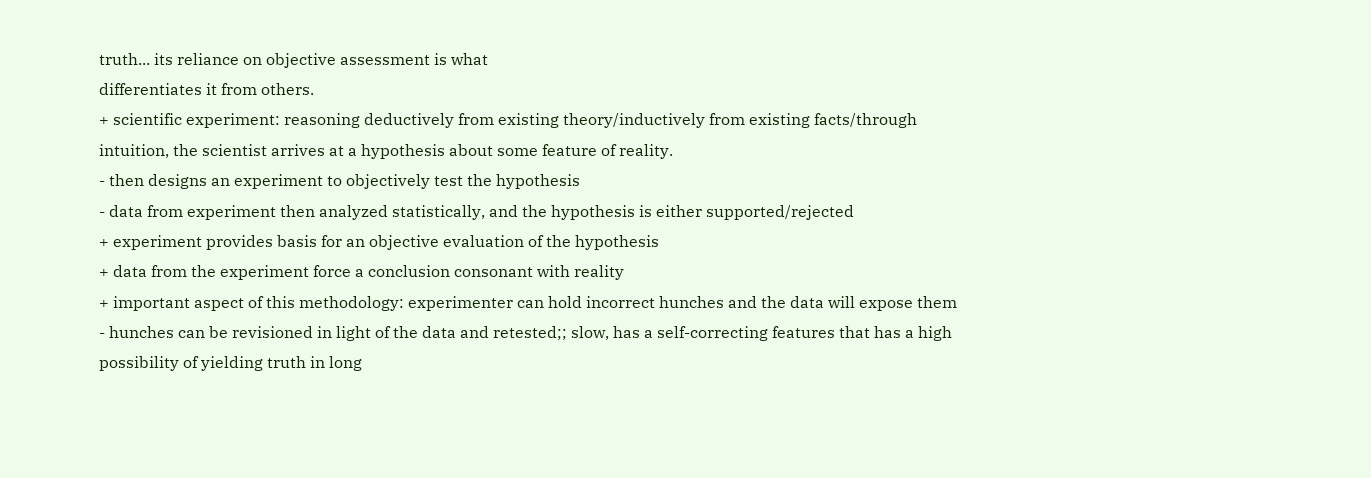truth... its reliance on objective assessment is what
differentiates it from others.
+ scientific experiment: reasoning deductively from existing theory/inductively from existing facts/through
intuition, the scientist arrives at a hypothesis about some feature of reality.
- then designs an experiment to objectively test the hypothesis
- data from experiment then analyzed statistically, and the hypothesis is either supported/rejected
+ experiment provides basis for an objective evaluation of the hypothesis
+ data from the experiment force a conclusion consonant with reality
+ important aspect of this methodology: experimenter can hold incorrect hunches and the data will expose them
- hunches can be revisioned in light of the data and retested;; slow, has a self-correcting features that has a high
possibility of yielding truth in long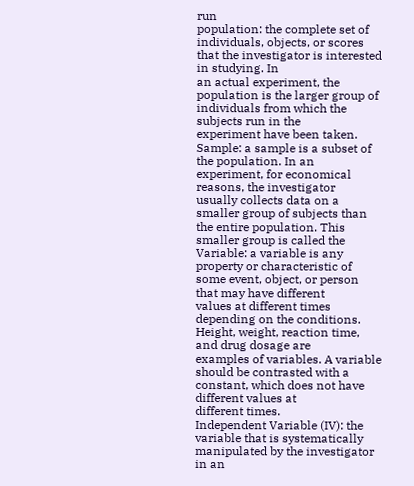run
population: the complete set of individuals, objects, or scores that the investigator is interested in studying. In
an actual experiment, the population is the larger group of individuals from which the subjects run in the
experiment have been taken.
Sample: a sample is a subset of the population. In an experiment, for economical reasons, the investigator
usually collects data on a smaller group of subjects than the entire population. This smaller group is called the
Variable: a variable is any property or characteristic of some event, object, or person that may have different
values at different times depending on the conditions. Height, weight, reaction time, and drug dosage are
examples of variables. A variable should be contrasted with a constant, which does not have different values at
different times.
Independent Variable (IV): the variable that is systematically manipulated by the investigator in an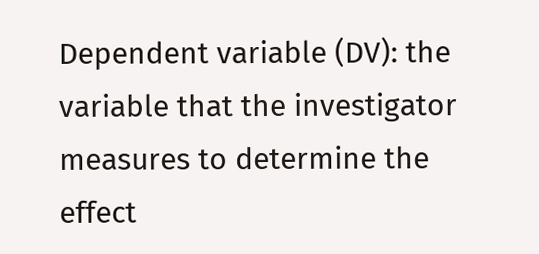Dependent variable (DV): the variable that the investigator measures to determine the effect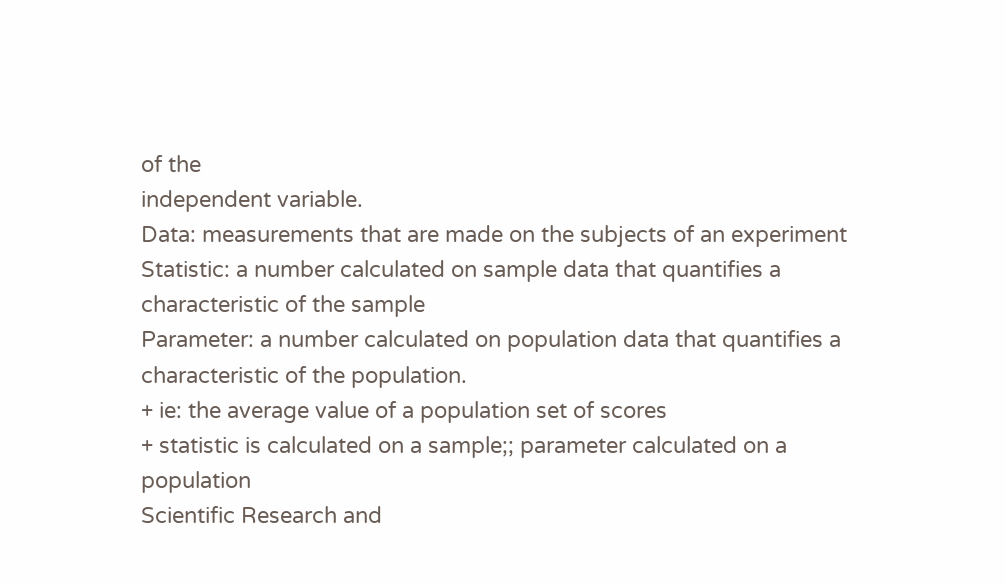of the
independent variable.
Data: measurements that are made on the subjects of an experiment
Statistic: a number calculated on sample data that quantifies a characteristic of the sample
Parameter: a number calculated on population data that quantifies a characteristic of the population.
+ ie: the average value of a population set of scores
+ statistic is calculated on a sample;; parameter calculated on a population
Scientific Research and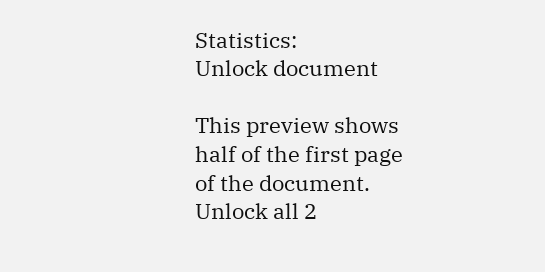Statistics:
Unlock document

This preview shows half of the first page of the document.
Unlock all 2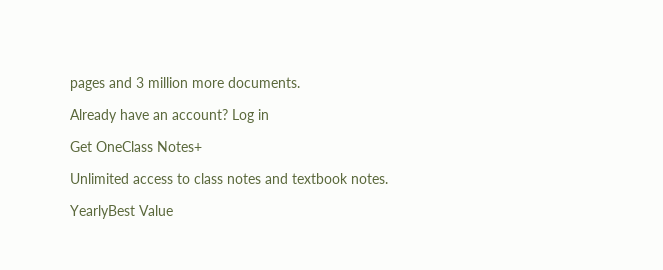pages and 3 million more documents.

Already have an account? Log in

Get OneClass Notes+

Unlimited access to class notes and textbook notes.

YearlyBest Value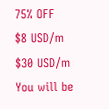75% OFF
$8 USD/m
$30 USD/m
You will be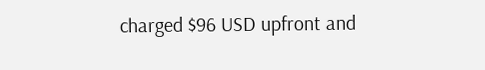charged $96 USD upfront and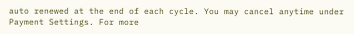auto renewed at the end of each cycle. You may cancel anytime under Payment Settings. For more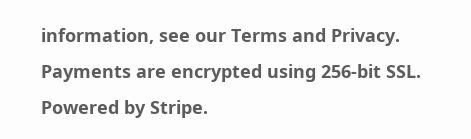information, see our Terms and Privacy.
Payments are encrypted using 256-bit SSL. Powered by Stripe.